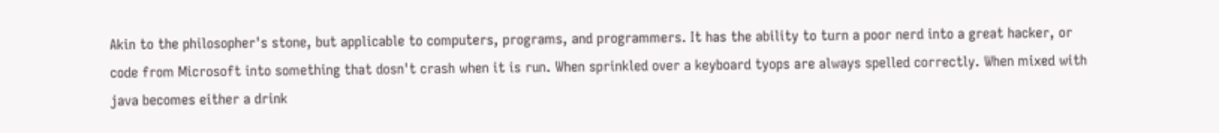Akin to the philosopher's stone, but applicable to computers, programs, and programmers. It has the ability to turn a poor nerd into a great hacker, or code from Microsoft into something that dosn't crash when it is run. When sprinkled over a keyboard tyops are always spelled correctly. When mixed with java becomes either a drink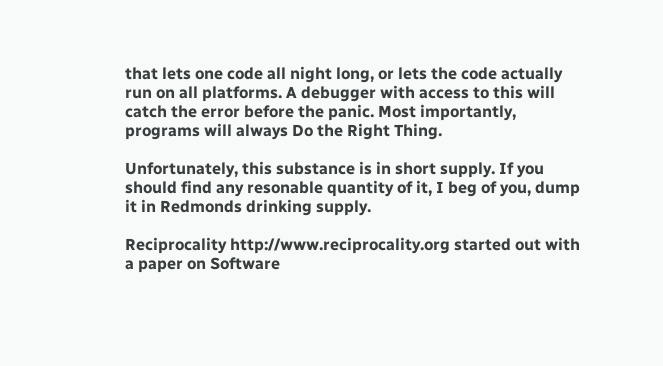that lets one code all night long, or lets the code actually run on all platforms. A debugger with access to this will catch the error before the panic. Most importantly, programs will always Do the Right Thing.

Unfortunately, this substance is in short supply. If you should find any resonable quantity of it, I beg of you, dump it in Redmonds drinking supply.

Reciprocality http://www.reciprocality.org started out with a paper on Software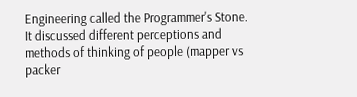Engineering called the Programmer's Stone. It discussed different perceptions and methods of thinking of people (mapper vs packer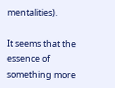mentalities).

It seems that the essence of something more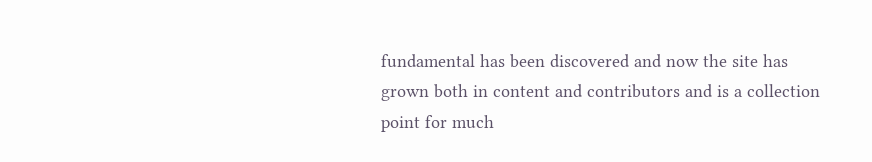fundamental has been discovered and now the site has grown both in content and contributors and is a collection point for much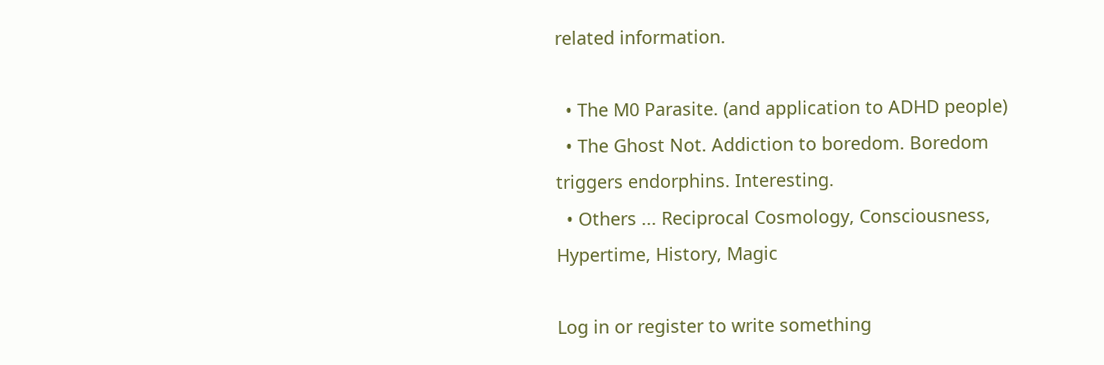related information.

  • The M0 Parasite. (and application to ADHD people)
  • The Ghost Not. Addiction to boredom. Boredom triggers endorphins. Interesting.
  • Others ... Reciprocal Cosmology, Consciousness, Hypertime, History, Magic

Log in or register to write something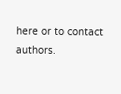here or to contact authors.